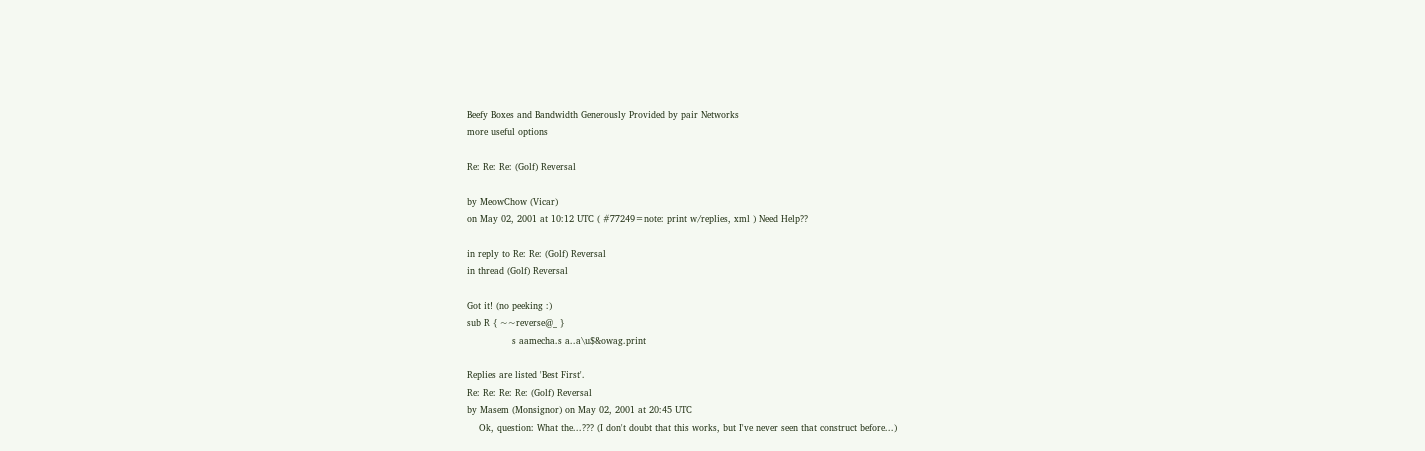Beefy Boxes and Bandwidth Generously Provided by pair Networks
more useful options

Re: Re: Re: (Golf) Reversal

by MeowChow (Vicar)
on May 02, 2001 at 10:12 UTC ( #77249=note: print w/replies, xml ) Need Help??

in reply to Re: Re: (Golf) Reversal
in thread (Golf) Reversal

Got it! (no peeking :)
sub R { ~~reverse@_ }
               s aamecha.s a..a\u$&owag.print

Replies are listed 'Best First'.
Re: Re: Re: Re: (Golf) Reversal
by Masem (Monsignor) on May 02, 2001 at 20:45 UTC
    Ok, question: What the...??? (I don't doubt that this works, but I've never seen that construct before...)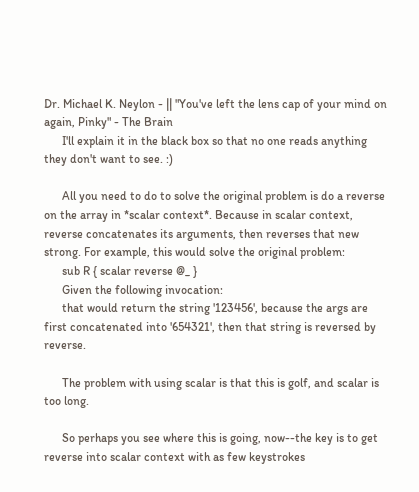Dr. Michael K. Neylon - || "You've left the lens cap of your mind on again, Pinky" - The Brain
      I'll explain it in the black box so that no one reads anything they don't want to see. :)

      All you need to do to solve the original problem is do a reverse on the array in *scalar context*. Because in scalar context, reverse concatenates its arguments, then reverses that new strong. For example, this would solve the original problem:
      sub R { scalar reverse @_ }
      Given the following invocation:
      that would return the string '123456', because the args are first concatenated into '654321', then that string is reversed by reverse.

      The problem with using scalar is that this is golf, and scalar is too long.

      So perhaps you see where this is going, now--the key is to get reverse into scalar context with as few keystrokes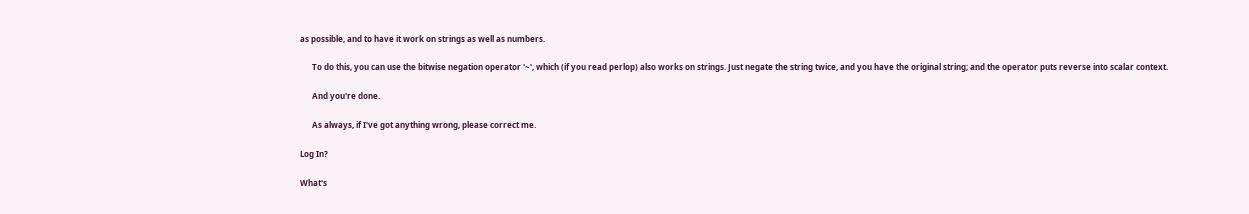as possible, and to have it work on strings as well as numbers.

      To do this, you can use the bitwise negation operator '~', which (if you read perlop) also works on strings. Just negate the string twice, and you have the original string; and the operator puts reverse into scalar context.

      And you're done.

      As always, if I've got anything wrong, please correct me.

Log In?

What's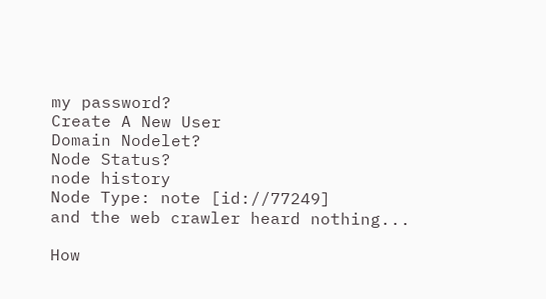my password?
Create A New User
Domain Nodelet?
Node Status?
node history
Node Type: note [id://77249]
and the web crawler heard nothing...

How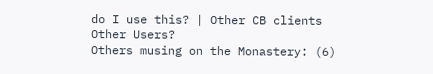do I use this? | Other CB clients
Other Users?
Others musing on the Monastery: (6)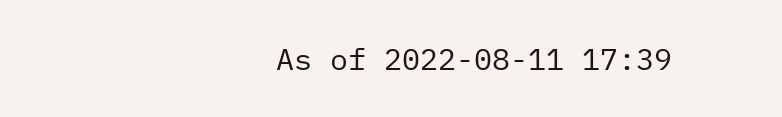As of 2022-08-11 17:39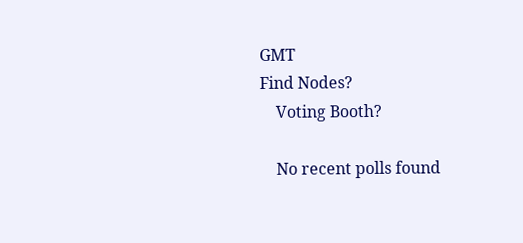GMT
Find Nodes?
    Voting Booth?

    No recent polls found